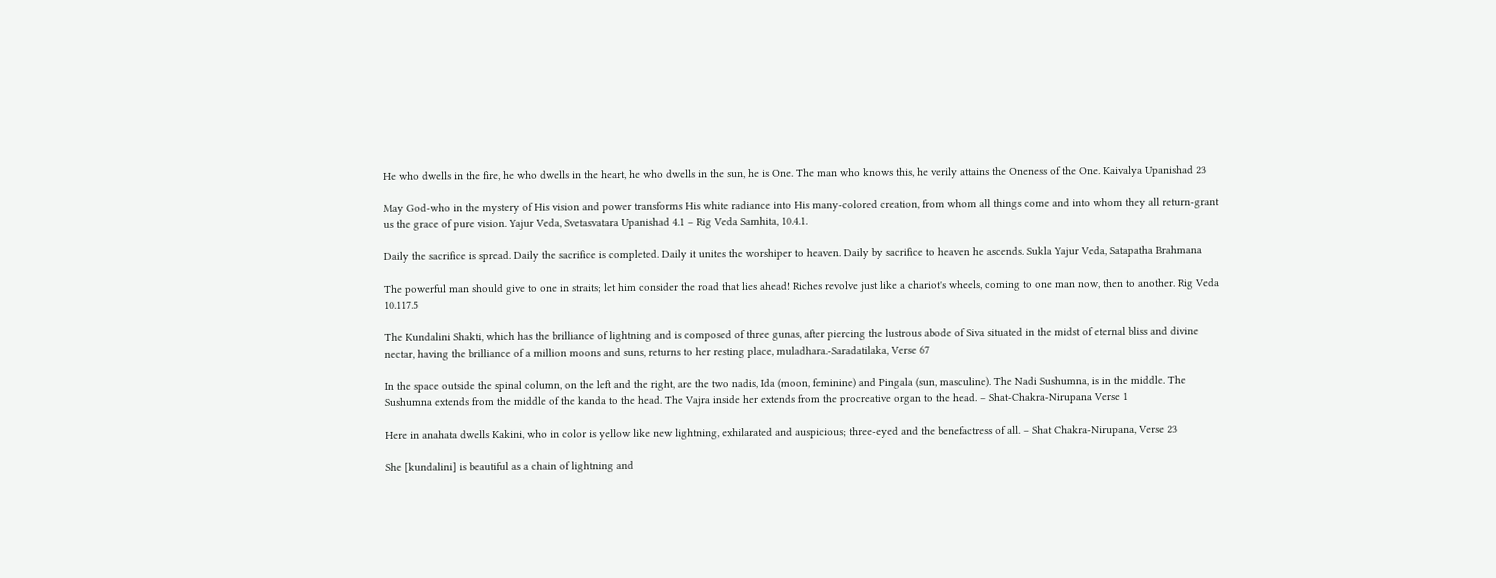He who dwells in the fire, he who dwells in the heart, he who dwells in the sun, he is One. The man who knows this, he verily attains the Oneness of the One. Kaivalya Upanishad 23

May God-who in the mystery of His vision and power transforms His white radiance into His many-colored creation, from whom all things come and into whom they all return-grant us the grace of pure vision. Yajur Veda, Svetasvatara Upanishad 4.1 – Rig Veda Samhita, 10.4.1.

Daily the sacrifice is spread. Daily the sacrifice is completed. Daily it unites the worshiper to heaven. Daily by sacrifice to heaven he ascends. Sukla Yajur Veda, Satapatha Brahmana

The powerful man should give to one in straits; let him consider the road that lies ahead! Riches revolve just like a chariot's wheels, coming to one man now, then to another. Rig Veda 10.117.5

The Kundalini Shakti, which has the brilliance of lightning and is composed of three gunas, after piercing the lustrous abode of Siva situated in the midst of eternal bliss and divine nectar, having the brilliance of a million moons and suns, returns to her resting place, muladhara.-Saradatilaka, Verse 67

In the space outside the spinal column, on the left and the right, are the two nadis, Ida (moon, feminine) and Pingala (sun, masculine). The Nadi Sushumna, is in the middle. The Sushumna extends from the middle of the kanda to the head. The Vajra inside her extends from the procreative organ to the head. – Shat-Chakra-Nirupana Verse 1

Here in anahata dwells Kakini, who in color is yellow like new lightning, exhilarated and auspicious; three-eyed and the benefactress of all. – Shat Chakra-Nirupana, Verse 23

She [kundalini] is beautiful as a chain of lightning and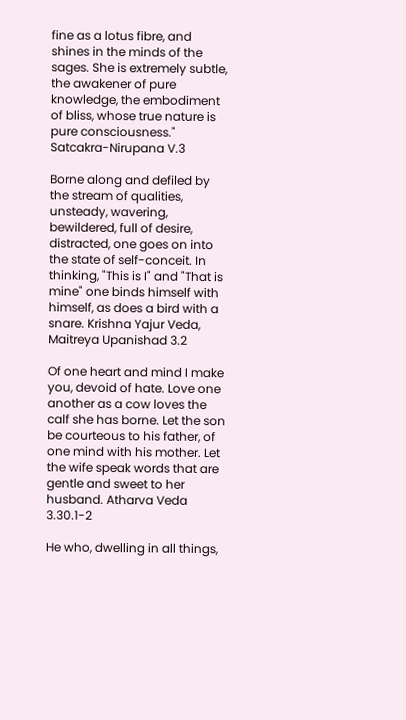fine as a lotus fibre, and shines in the minds of the sages. She is extremely subtle, the awakener of pure knowledge, the embodiment of bliss, whose true nature is pure consciousness." Satcakra-Nirupana V.3

Borne along and defiled by the stream of qualities, unsteady, wavering, bewildered, full of desire, distracted, one goes on into the state of self-conceit. In thinking, "This is I" and "That is mine" one binds himself with himself, as does a bird with a snare. Krishna Yajur Veda, Maitreya Upanishad 3.2

Of one heart and mind I make you, devoid of hate. Love one another as a cow loves the calf she has borne. Let the son be courteous to his father, of one mind with his mother. Let the wife speak words that are gentle and sweet to her husband. Atharva Veda 3.30.1-2

He who, dwelling in all things,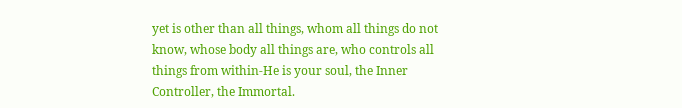yet is other than all things, whom all things do not know, whose body all things are, who controls all things from within-He is your soul, the Inner Controller, the Immortal.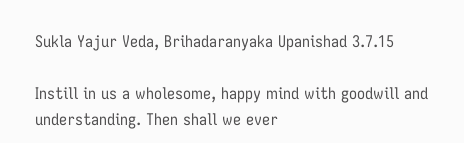Sukla Yajur Veda, Brihadaranyaka Upanishad 3.7.15

Instill in us a wholesome, happy mind with goodwill and understanding. Then shall we ever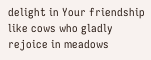delight in Your friendship like cows who gladly rejoice in meadows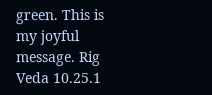green. This is my joyful message. Rig Veda 10.25.1